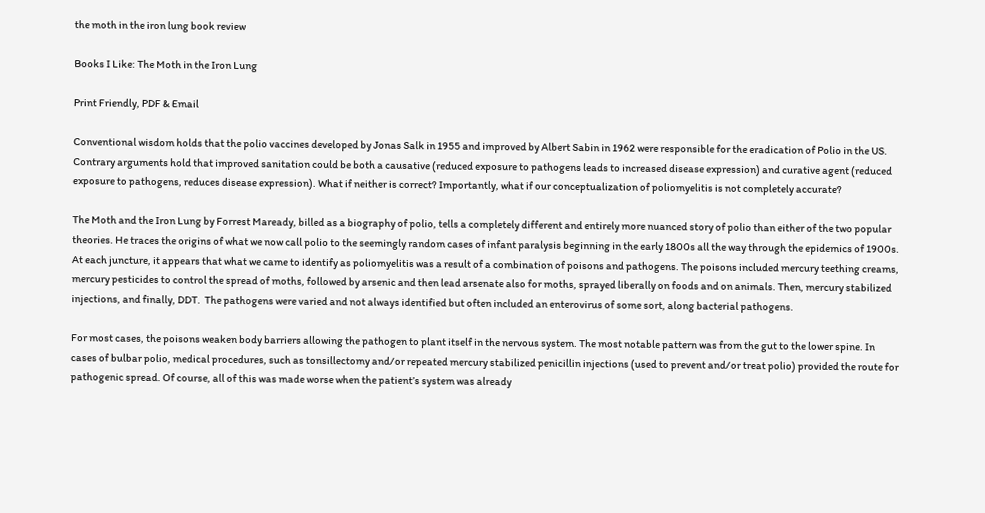the moth in the iron lung book review

Books I Like: The Moth in the Iron Lung

Print Friendly, PDF & Email

Conventional wisdom holds that the polio vaccines developed by Jonas Salk in 1955 and improved by Albert Sabin in 1962 were responsible for the eradication of Polio in the US. Contrary arguments hold that improved sanitation could be both a causative (reduced exposure to pathogens leads to increased disease expression) and curative agent (reduced exposure to pathogens, reduces disease expression). What if neither is correct? Importantly, what if our conceptualization of poliomyelitis is not completely accurate?

The Moth and the Iron Lung by Forrest Maready, billed as a biography of polio, tells a completely different and entirely more nuanced story of polio than either of the two popular theories. He traces the origins of what we now call polio to the seemingly random cases of infant paralysis beginning in the early 1800s all the way through the epidemics of 1900s. At each juncture, it appears that what we came to identify as poliomyelitis was a result of a combination of poisons and pathogens. The poisons included mercury teething creams, mercury pesticides to control the spread of moths, followed by arsenic and then lead arsenate also for moths, sprayed liberally on foods and on animals. Then, mercury stabilized injections, and finally, DDT.  The pathogens were varied and not always identified but often included an enterovirus of some sort, along bacterial pathogens.

For most cases, the poisons weaken body barriers allowing the pathogen to plant itself in the nervous system. The most notable pattern was from the gut to the lower spine. In cases of bulbar polio, medical procedures, such as tonsillectomy and/or repeated mercury stabilized penicillin injections (used to prevent and/or treat polio) provided the route for pathogenic spread. Of course, all of this was made worse when the patient’s system was already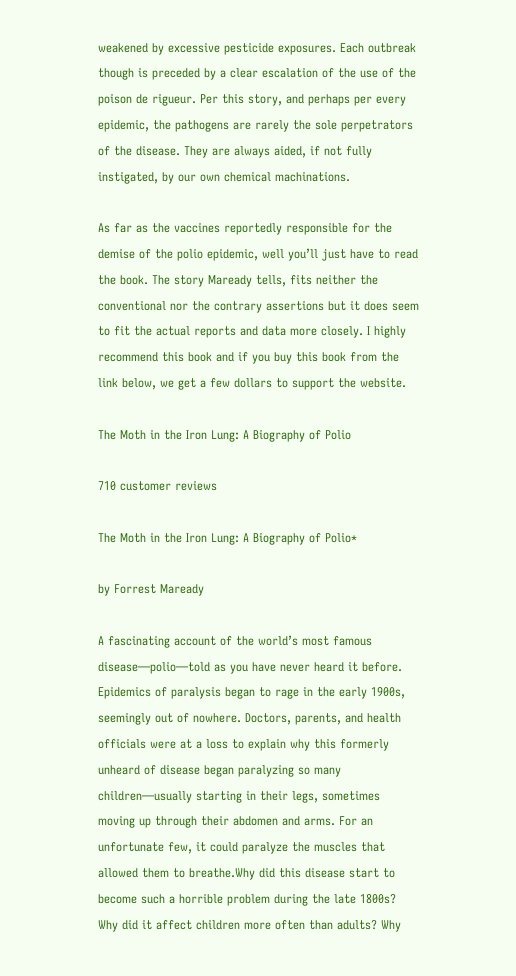weakened by excessive pesticide exposures. Each outbreak though is preceded by a clear escalation of the use of the poison de rigueur. Per this story, and perhaps per every epidemic, the pathogens are rarely the sole perpetrators of the disease. They are always aided, if not fully instigated, by our own chemical machinations.

As far as the vaccines reportedly responsible for the demise of the polio epidemic, well you’ll just have to read the book. The story Maready tells, fits neither the conventional nor the contrary assertions but it does seem to fit the actual reports and data more closely. I highly recommend this book and if you buy this book from the link below, we get a few dollars to support the website.

The Moth in the Iron Lung: A Biography of Polio

710 customer reviews

The Moth in the Iron Lung: A Biography of Polio*

by Forrest Maready

A fascinating account of the world’s most famous disease—polio—told as you have never heard it before. Epidemics of paralysis began to rage in the early 1900s, seemingly out of nowhere. Doctors, parents, and health officials were at a loss to explain why this formerly unheard of disease began paralyzing so many children—usually starting in their legs, sometimes moving up through their abdomen and arms. For an unfortunate few, it could paralyze the muscles that allowed them to breathe.Why did this disease start to become such a horrible problem during the late 1800s? Why did it affect children more often than adults? Why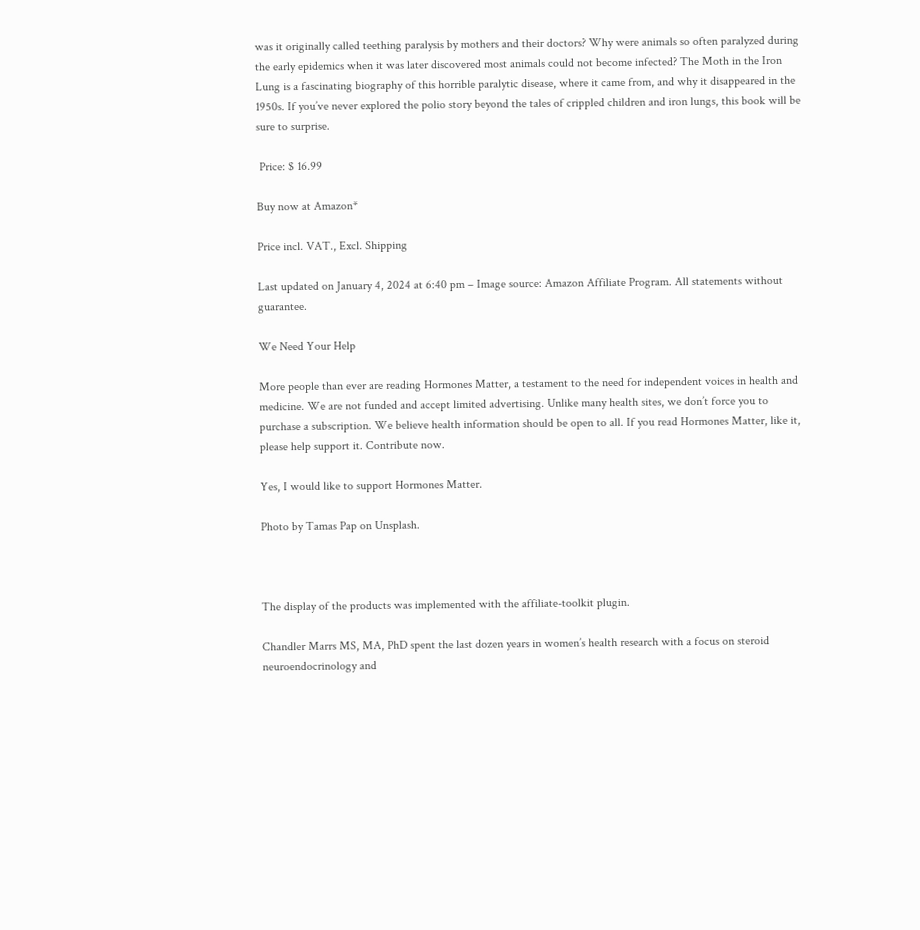was it originally called teething paralysis by mothers and their doctors? Why were animals so often paralyzed during the early epidemics when it was later discovered most animals could not become infected? The Moth in the Iron Lung is a fascinating biography of this horrible paralytic disease, where it came from, and why it disappeared in the 1950s. If you’ve never explored the polio story beyond the tales of crippled children and iron lungs, this book will be sure to surprise.

 Price: $ 16.99

Buy now at Amazon*

Price incl. VAT., Excl. Shipping

Last updated on January 4, 2024 at 6:40 pm – Image source: Amazon Affiliate Program. All statements without guarantee.

We Need Your Help

More people than ever are reading Hormones Matter, a testament to the need for independent voices in health and medicine. We are not funded and accept limited advertising. Unlike many health sites, we don’t force you to purchase a subscription. We believe health information should be open to all. If you read Hormones Matter, like it, please help support it. Contribute now.

Yes, I would like to support Hormones Matter.

Photo by Tamas Pap on Unsplash.



The display of the products was implemented with the affiliate-toolkit plugin.

Chandler Marrs MS, MA, PhD spent the last dozen years in women’s health research with a focus on steroid neuroendocrinology and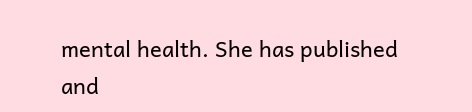mental health. She has published and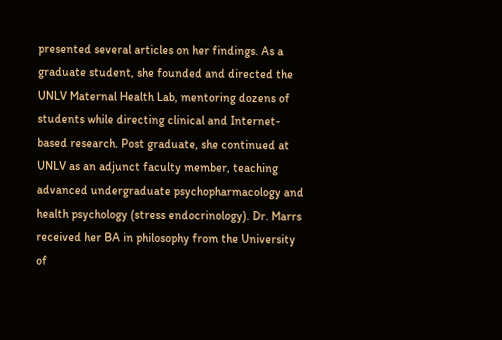presented several articles on her findings. As a graduate student, she founded and directed the UNLV Maternal Health Lab, mentoring dozens of students while directing clinical and Internet-based research. Post graduate, she continued at UNLV as an adjunct faculty member, teaching advanced undergraduate psychopharmacology and health psychology (stress endocrinology). Dr. Marrs received her BA in philosophy from the University of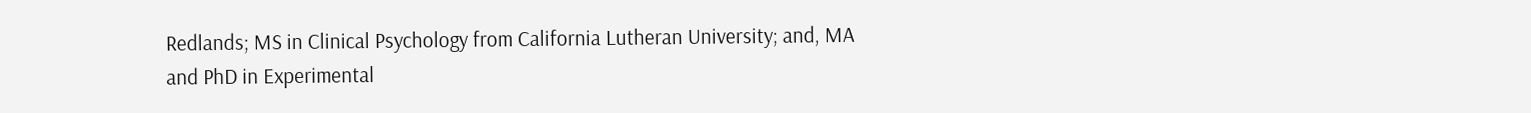Redlands; MS in Clinical Psychology from California Lutheran University; and, MA and PhD in Experimental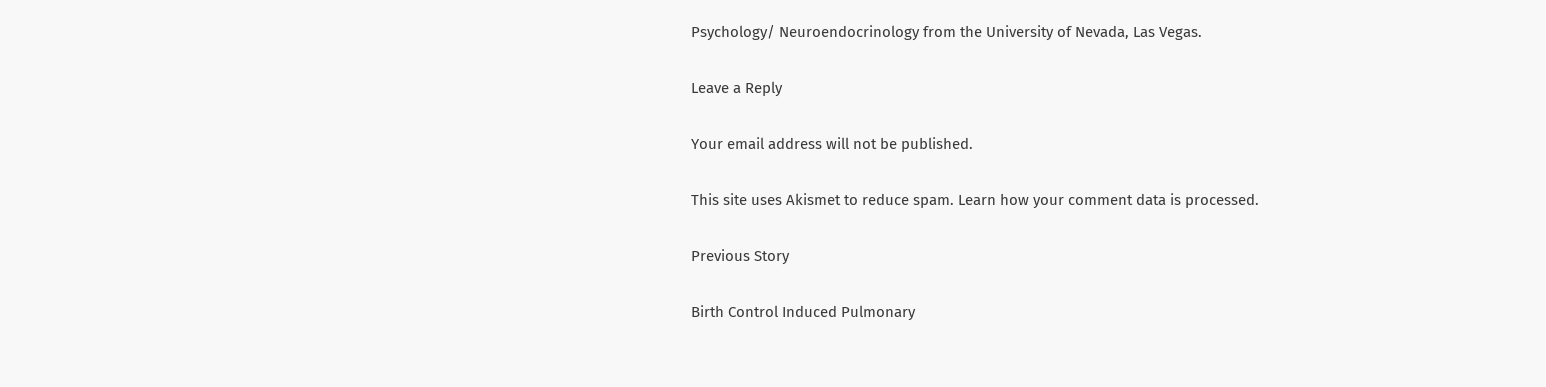Psychology/ Neuroendocrinology from the University of Nevada, Las Vegas.

Leave a Reply

Your email address will not be published.

This site uses Akismet to reduce spam. Learn how your comment data is processed.

Previous Story

Birth Control Induced Pulmonary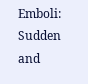Emboli: Sudden and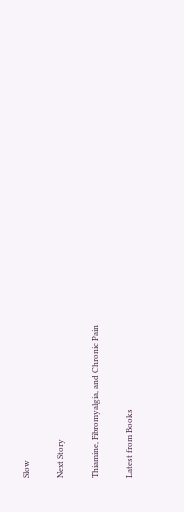Slow

Next Story

Thiamine, Fibromyalgia, and Chronic Pain

Latest from Books